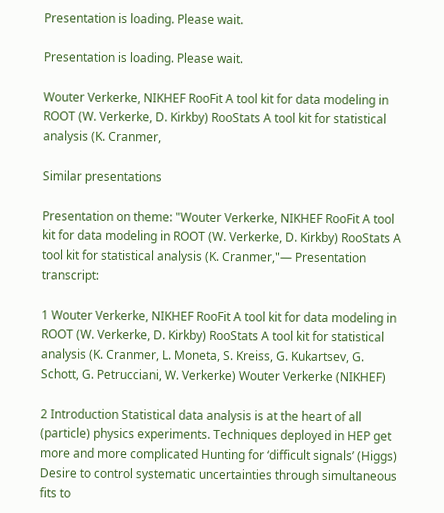Presentation is loading. Please wait.

Presentation is loading. Please wait.

Wouter Verkerke, NIKHEF RooFit A tool kit for data modeling in ROOT (W. Verkerke, D. Kirkby) RooStats A tool kit for statistical analysis (K. Cranmer,

Similar presentations

Presentation on theme: "Wouter Verkerke, NIKHEF RooFit A tool kit for data modeling in ROOT (W. Verkerke, D. Kirkby) RooStats A tool kit for statistical analysis (K. Cranmer,"— Presentation transcript:

1 Wouter Verkerke, NIKHEF RooFit A tool kit for data modeling in ROOT (W. Verkerke, D. Kirkby) RooStats A tool kit for statistical analysis (K. Cranmer, L. Moneta, S. Kreiss, G. Kukartsev, G. Schott, G. Petrucciani, W. Verkerke) Wouter Verkerke (NIKHEF)

2 Introduction Statistical data analysis is at the heart of all (particle) physics experiments. Techniques deployed in HEP get more and more complicated Hunting for ‘difficult signals’ (Higgs) Desire to control systematic uncertainties through simultaneous fits to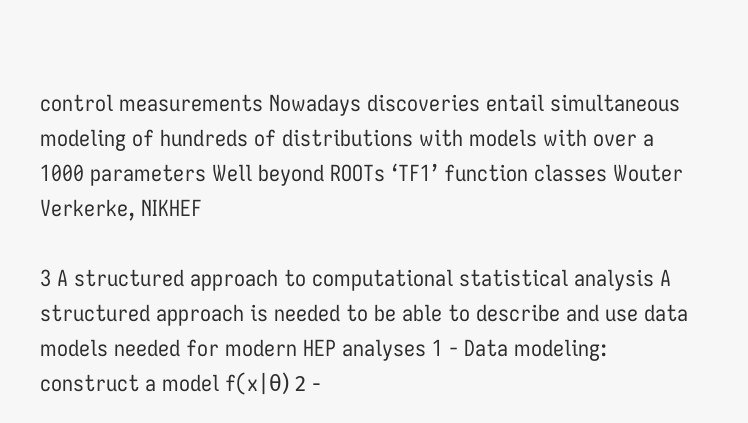control measurements Nowadays discoveries entail simultaneous modeling of hundreds of distributions with models with over a 1000 parameters Well beyond ROOTs ‘TF1’ function classes Wouter Verkerke, NIKHEF

3 A structured approach to computational statistical analysis A structured approach is needed to be able to describe and use data models needed for modern HEP analyses 1 - Data modeling: construct a model f(x|θ) 2 -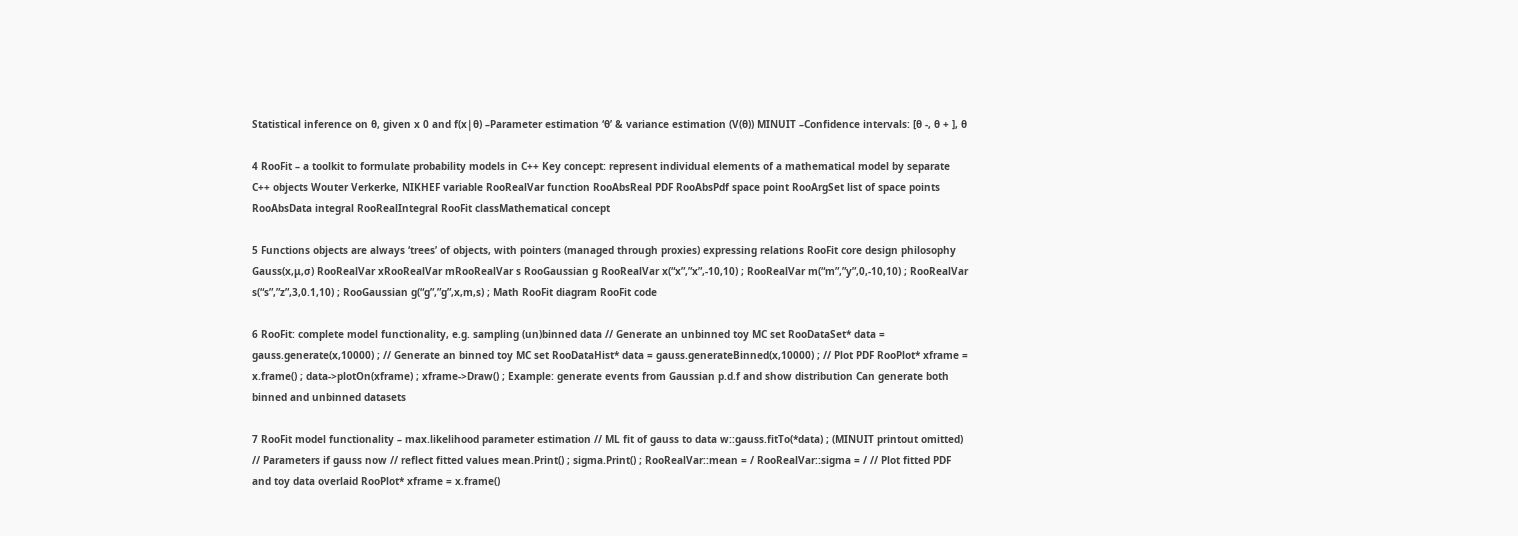Statistical inference on θ, given x 0 and f(x|θ) –Parameter estimation ‘θ’ & variance estimation (V(θ)) MINUIT –Confidence intervals: [θ -, θ + ], θ

4 RooFit – a toolkit to formulate probability models in C++ Key concept: represent individual elements of a mathematical model by separate C++ objects Wouter Verkerke, NIKHEF variable RooRealVar function RooAbsReal PDF RooAbsPdf space point RooArgSet list of space points RooAbsData integral RooRealIntegral RooFit classMathematical concept

5 Functions objects are always ‘trees’ of objects, with pointers (managed through proxies) expressing relations RooFit core design philosophy Gauss(x,μ,σ) RooRealVar xRooRealVar mRooRealVar s RooGaussian g RooRealVar x(“x”,”x”,-10,10) ; RooRealVar m(“m”,”y”,0,-10,10) ; RooRealVar s(“s”,”z”,3,0.1,10) ; RooGaussian g(“g”,”g”,x,m,s) ; Math RooFit diagram RooFit code

6 RooFit: complete model functionality, e.g. sampling (un)binned data // Generate an unbinned toy MC set RooDataSet* data = gauss.generate(x,10000) ; // Generate an binned toy MC set RooDataHist* data = gauss.generateBinned(x,10000) ; // Plot PDF RooPlot* xframe = x.frame() ; data->plotOn(xframe) ; xframe->Draw() ; Example: generate events from Gaussian p.d.f and show distribution Can generate both binned and unbinned datasets

7 RooFit model functionality – max.likelihood parameter estimation // ML fit of gauss to data w::gauss.fitTo(*data) ; (MINUIT printout omitted) // Parameters if gauss now // reflect fitted values mean.Print() ; sigma.Print() ; RooRealVar::mean = / RooRealVar::sigma = / // Plot fitted PDF and toy data overlaid RooPlot* xframe = x.frame()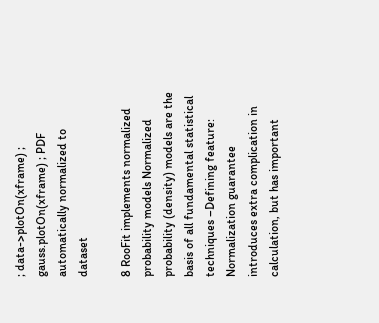; data->plotOn(xframe) ; gauss.plotOn(xframe) ; PDF automatically normalized to dataset

8 RooFit implements normalized probability models Normalized probability (density) models are the basis of all fundamental statistical techniques –Defining feature: Normalization guarantee introduces extra complication in calculation, but has important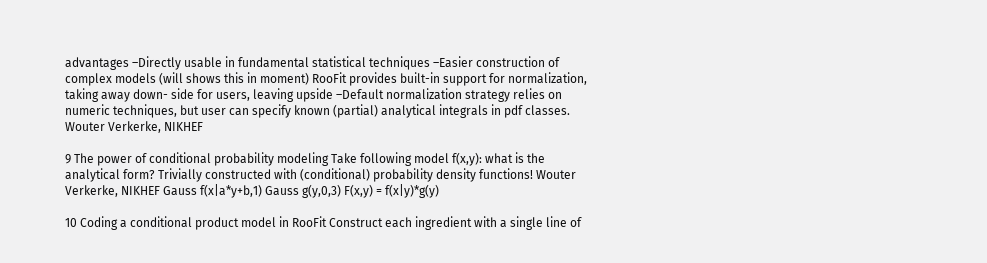advantages –Directly usable in fundamental statistical techniques –Easier construction of complex models (will shows this in moment) RooFit provides built-in support for normalization, taking away down- side for users, leaving upside –Default normalization strategy relies on numeric techniques, but user can specify known (partial) analytical integrals in pdf classes. Wouter Verkerke, NIKHEF

9 The power of conditional probability modeling Take following model f(x,y): what is the analytical form? Trivially constructed with (conditional) probability density functions! Wouter Verkerke, NIKHEF Gauss f(x|a*y+b,1) Gauss g(y,0,3) F(x,y) = f(x|y)*g(y)

10 Coding a conditional product model in RooFit Construct each ingredient with a single line of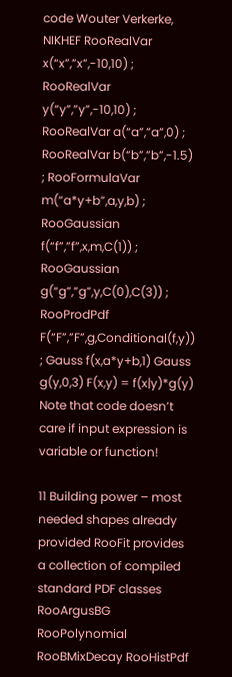code Wouter Verkerke, NIKHEF RooRealVar x(“x”,”x”,-10,10) ; RooRealVar y(“y”,”y”,-10,10) ; RooRealVar a(“a”,”a”,0) ; RooRealVar b(“b”,”b”,-1.5) ; RooFormulaVar m(“a*y+b”,a,y,b) ; RooGaussian f(“f”,”f”,x,m,C(1)) ; RooGaussian g(“g”,”g”,y,C(0),C(3)) ; RooProdPdf F(“F”,”F”,g,Conditional(f,y)) ; Gauss f(x,a*y+b,1) Gauss g(y,0,3) F(x,y) = f(x|y)*g(y) Note that code doesn’t care if input expression is variable or function!

11 Building power – most needed shapes already provided RooFit provides a collection of compiled standard PDF classes RooArgusBG RooPolynomial RooBMixDecay RooHistPdf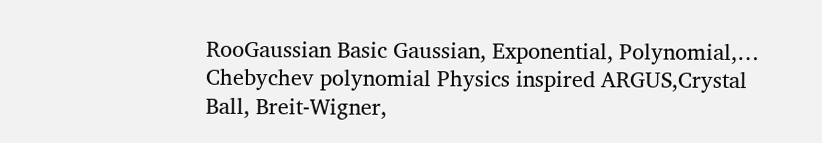RooGaussian Basic Gaussian, Exponential, Polynomial,… Chebychev polynomial Physics inspired ARGUS,Crystal Ball, Breit-Wigner,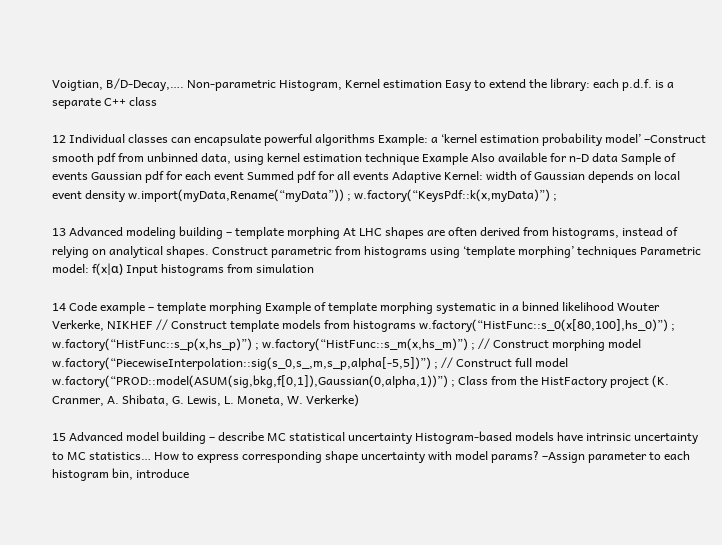Voigtian, B/D-Decay,…. Non-parametric Histogram, Kernel estimation Easy to extend the library: each p.d.f. is a separate C++ class

12 Individual classes can encapsulate powerful algorithms Example: a ‘kernel estimation probability model’ –Construct smooth pdf from unbinned data, using kernel estimation technique Example Also available for n-D data Sample of events Gaussian pdf for each event Summed pdf for all events Adaptive Kernel: width of Gaussian depends on local event density w.import(myData,Rename(“myData”)) ; w.factory(“KeysPdf::k(x,myData)”) ;

13 Advanced modeling building – template morphing At LHC shapes are often derived from histograms, instead of relying on analytical shapes. Construct parametric from histograms using ‘template morphing’ techniques Parametric model: f(x|α) Input histograms from simulation

14 Code example – template morphing Example of template morphing systematic in a binned likelihood Wouter Verkerke, NIKHEF // Construct template models from histograms w.factory(“HistFunc::s_0(x[80,100],hs_0)”) ; w.factory(“HistFunc::s_p(x,hs_p)”) ; w.factory(“HistFunc::s_m(x,hs_m)”) ; // Construct morphing model w.factory(“PiecewiseInterpolation::sig(s_0,s_,m,s_p,alpha[-5,5])”) ; // Construct full model w.factory(“PROD::model(ASUM(sig,bkg,f[0,1]),Gaussian(0,alpha,1))”) ; Class from the HistFactory project (K. Cranmer, A. Shibata, G. Lewis, L. Moneta, W. Verkerke)

15 Advanced model building – describe MC statistical uncertainty Histogram-based models have intrinsic uncertainty to MC statistics… How to express corresponding shape uncertainty with model params? –Assign parameter to each histogram bin, introduce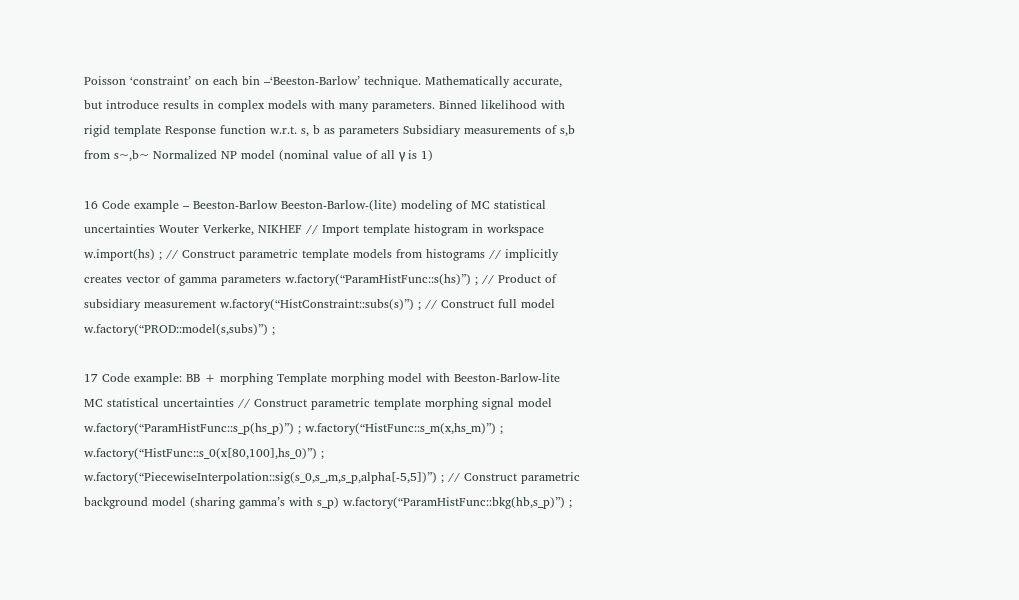Poisson ‘constraint’ on each bin –‘Beeston-Barlow’ technique. Mathematically accurate, but introduce results in complex models with many parameters. Binned likelihood with rigid template Response function w.r.t. s, b as parameters Subsidiary measurements of s,b from s~,b~ Normalized NP model (nominal value of all γ is 1)

16 Code example – Beeston-Barlow Beeston-Barlow-(lite) modeling of MC statistical uncertainties Wouter Verkerke, NIKHEF // Import template histogram in workspace w.import(hs) ; // Construct parametric template models from histograms // implicitly creates vector of gamma parameters w.factory(“ParamHistFunc::s(hs)”) ; // Product of subsidiary measurement w.factory(“HistConstraint::subs(s)”) ; // Construct full model w.factory(“PROD::model(s,subs)”) ;

17 Code example: BB + morphing Template morphing model with Beeston-Barlow-lite MC statistical uncertainties // Construct parametric template morphing signal model w.factory(“ParamHistFunc::s_p(hs_p)”) ; w.factory(“HistFunc::s_m(x,hs_m)”) ; w.factory(“HistFunc::s_0(x[80,100],hs_0)”) ; w.factory(“PiecewiseInterpolation::sig(s_0,s_,m,s_p,alpha[-5,5])”) ; // Construct parametric background model (sharing gamma’s with s_p) w.factory(“ParamHistFunc::bkg(hb,s_p)”) ;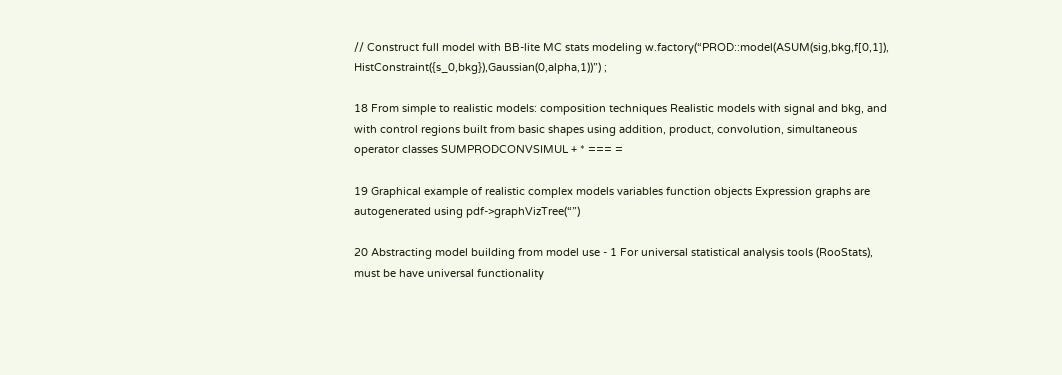// Construct full model with BB-lite MC stats modeling w.factory(“PROD::model(ASUM(sig,bkg,f[0,1]), HistConstraint({s_0,bkg}),Gaussian(0,alpha,1))”) ;

18 From simple to realistic models: composition techniques Realistic models with signal and bkg, and with control regions built from basic shapes using addition, product, convolution, simultaneous operator classes SUMPRODCONVSIMUL + * === =

19 Graphical example of realistic complex models variables function objects Expression graphs are autogenerated using pdf->graphVizTree(“”)

20 Abstracting model building from model use - 1 For universal statistical analysis tools (RooStats), must be have universal functionality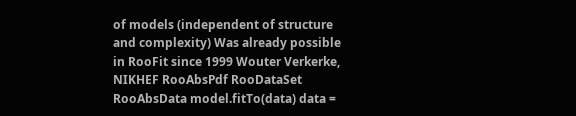of models (independent of structure and complexity) Was already possible in RooFit since 1999 Wouter Verkerke, NIKHEF RooAbsPdf RooDataSet RooAbsData model.fitTo(data) data =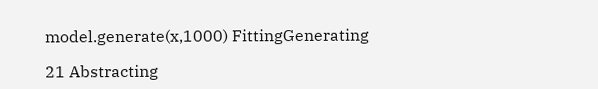model.generate(x,1000) FittingGenerating

21 Abstracting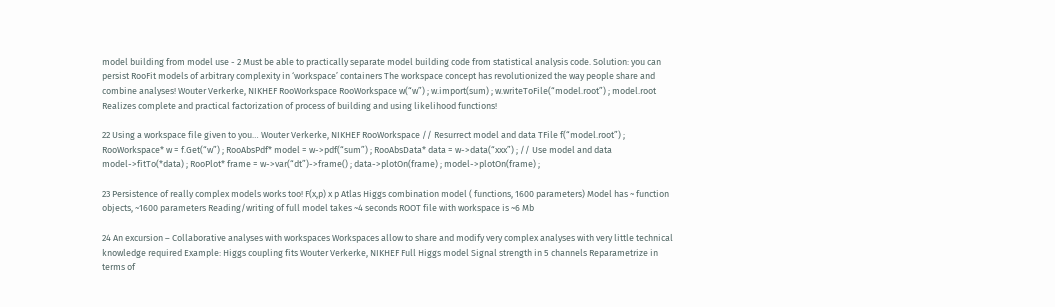model building from model use - 2 Must be able to practically separate model building code from statistical analysis code. Solution: you can persist RooFit models of arbitrary complexity in ‘workspace’ containers The workspace concept has revolutionized the way people share and combine analyses! Wouter Verkerke, NIKHEF RooWorkspace RooWorkspace w(“w”) ; w.import(sum) ; w.writeToFile(“model.root”) ; model.root Realizes complete and practical factorization of process of building and using likelihood functions!

22 Using a workspace file given to you… Wouter Verkerke, NIKHEF RooWorkspace // Resurrect model and data TFile f(“model.root”) ; RooWorkspace* w = f.Get(“w”) ; RooAbsPdf* model = w->pdf(“sum”) ; RooAbsData* data = w->data(“xxx”) ; // Use model and data model->fitTo(*data) ; RooPlot* frame = w->var(“dt”)->frame() ; data->plotOn(frame) ; model->plotOn(frame) ;

23 Persistence of really complex models works too! F(x,p) x p Atlas Higgs combination model ( functions, 1600 parameters) Model has ~ function objects, ~1600 parameters Reading/writing of full model takes ~4 seconds ROOT file with workspace is ~6 Mb

24 An excursion – Collaborative analyses with workspaces Workspaces allow to share and modify very complex analyses with very little technical knowledge required Example: Higgs coupling fits Wouter Verkerke, NIKHEF Full Higgs model Signal strength in 5 channels Reparametrize in terms of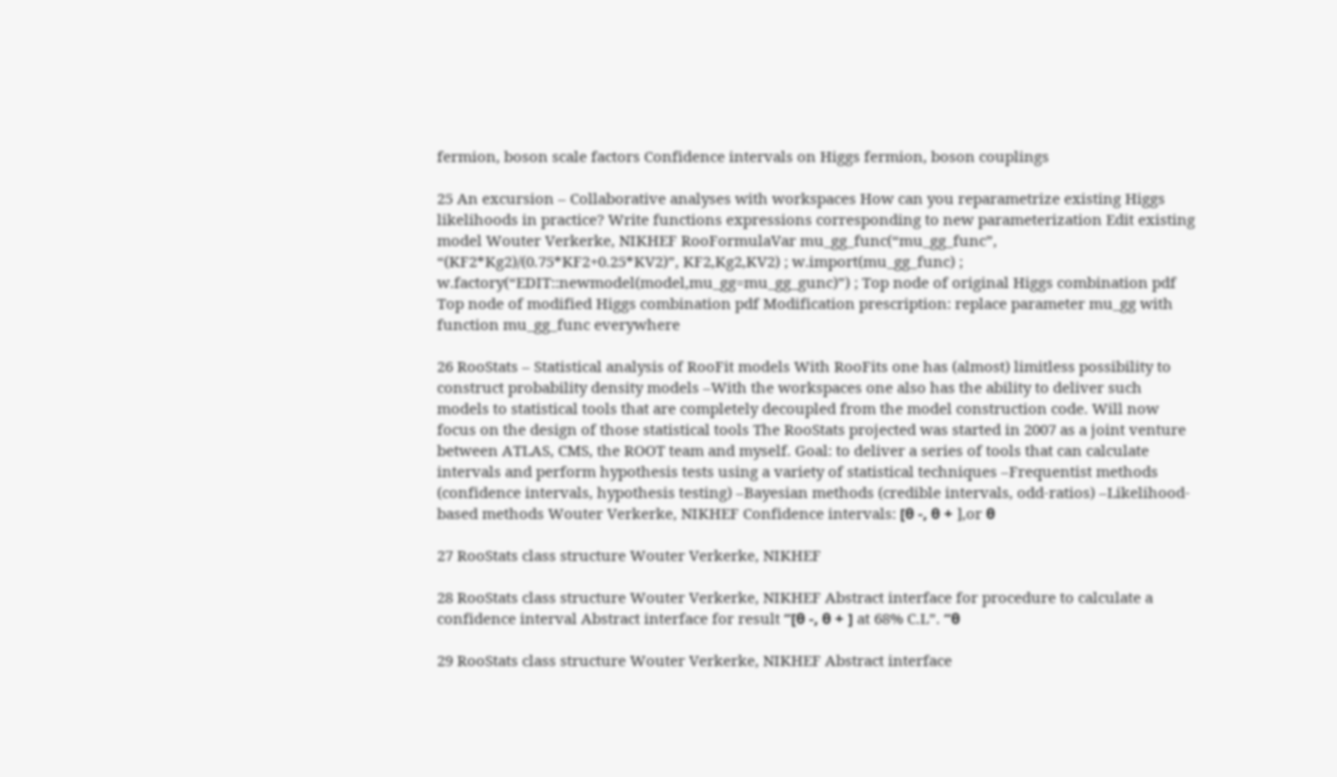fermion, boson scale factors Confidence intervals on Higgs fermion, boson couplings

25 An excursion – Collaborative analyses with workspaces How can you reparametrize existing Higgs likelihoods in practice? Write functions expressions corresponding to new parameterization Edit existing model Wouter Verkerke, NIKHEF RooFormulaVar mu_gg_func(“mu_gg_func”, “(KF2*Kg2)/(0.75*KF2+0.25*KV2)”, KF2,Kg2,KV2) ; w.import(mu_gg_func) ; w.factory(“EDIT::newmodel(model,mu_gg=mu_gg_gunc)”) ; Top node of original Higgs combination pdf Top node of modified Higgs combination pdf Modification prescription: replace parameter mu_gg with function mu_gg_func everywhere

26 RooStats – Statistical analysis of RooFit models With RooFits one has (almost) limitless possibility to construct probability density models –With the workspaces one also has the ability to deliver such models to statistical tools that are completely decoupled from the model construction code. Will now focus on the design of those statistical tools The RooStats projected was started in 2007 as a joint venture between ATLAS, CMS, the ROOT team and myself. Goal: to deliver a series of tools that can calculate intervals and perform hypothesis tests using a variety of statistical techniques –Frequentist methods (confidence intervals, hypothesis testing) –Bayesian methods (credible intervals, odd-ratios) –Likelihood-based methods Wouter Verkerke, NIKHEF Confidence intervals: [θ -, θ + ],or θ

27 RooStats class structure Wouter Verkerke, NIKHEF

28 RooStats class structure Wouter Verkerke, NIKHEF Abstract interface for procedure to calculate a confidence interval Abstract interface for result “[θ -, θ + ] at 68% C.L”. “θ

29 RooStats class structure Wouter Verkerke, NIKHEF Abstract interface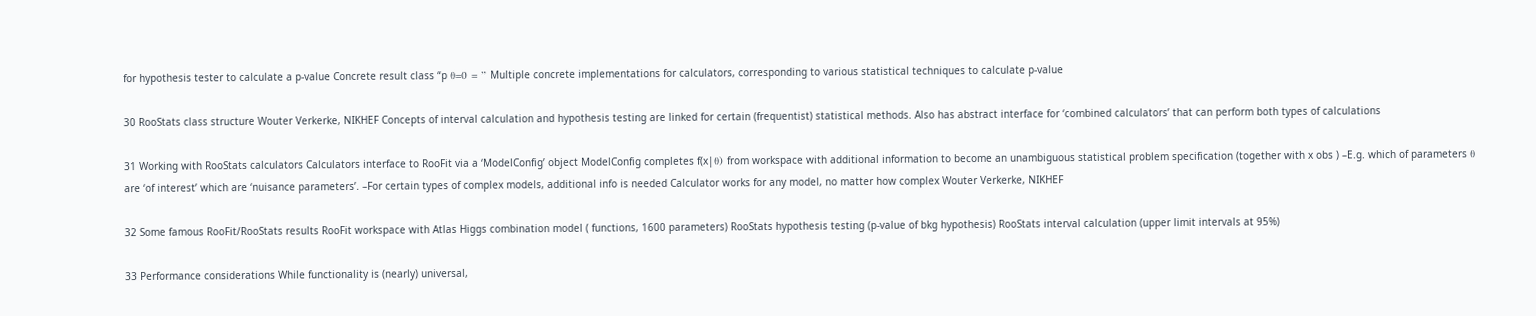for hypothesis tester to calculate a p-value Concrete result class “p θ=0 = ” Multiple concrete implementations for calculators, corresponding to various statistical techniques to calculate p-value

30 RooStats class structure Wouter Verkerke, NIKHEF Concepts of interval calculation and hypothesis testing are linked for certain (frequentist) statistical methods. Also has abstract interface for ‘combined calculators’ that can perform both types of calculations

31 Working with RooStats calculators Calculators interface to RooFit via a ‘ModelConfig’ object ModelConfig completes f(x|θ) from workspace with additional information to become an unambiguous statistical problem specification (together with x obs ) –E.g. which of parameters θ are ‘of interest’ which are ‘nuisance parameters’. –For certain types of complex models, additional info is needed Calculator works for any model, no matter how complex Wouter Verkerke, NIKHEF

32 Some famous RooFit/RooStats results RooFit workspace with Atlas Higgs combination model ( functions, 1600 parameters) RooStats hypothesis testing (p-value of bkg hypothesis) RooStats interval calculation (upper limit intervals at 95%)

33 Performance considerations While functionality is (nearly) universal,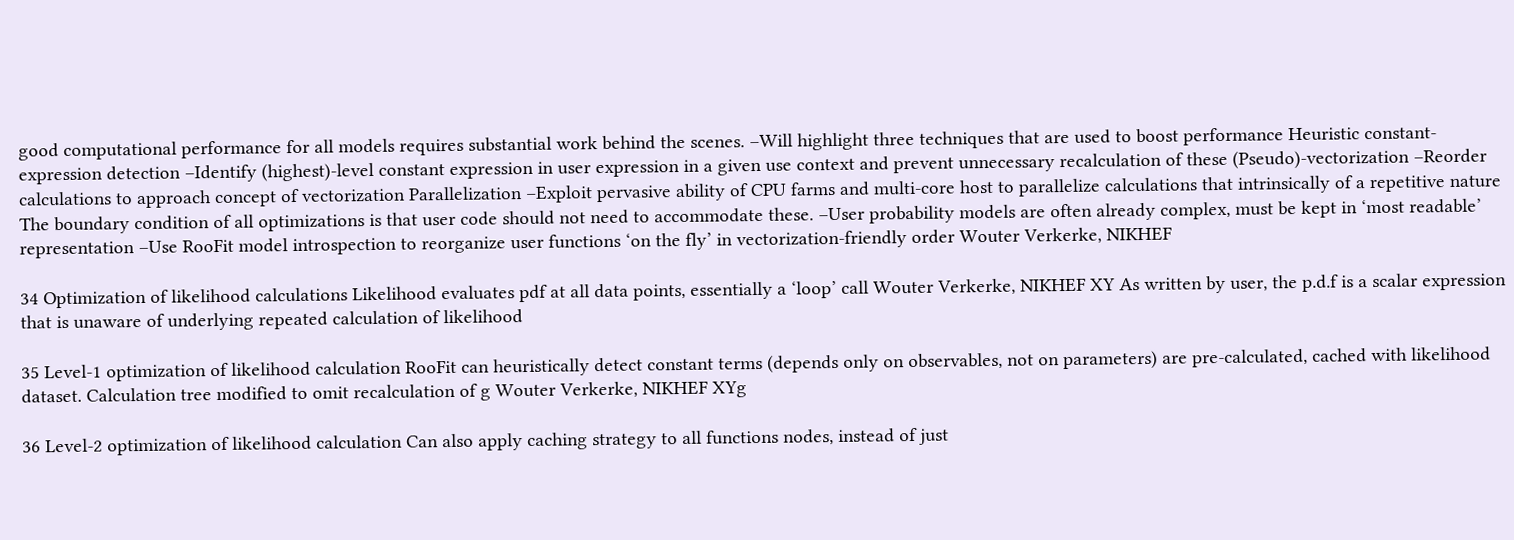good computational performance for all models requires substantial work behind the scenes. –Will highlight three techniques that are used to boost performance Heuristic constant-expression detection –Identify (highest)-level constant expression in user expression in a given use context and prevent unnecessary recalculation of these (Pseudo)-vectorization –Reorder calculations to approach concept of vectorization Parallelization –Exploit pervasive ability of CPU farms and multi-core host to parallelize calculations that intrinsically of a repetitive nature The boundary condition of all optimizations is that user code should not need to accommodate these. –User probability models are often already complex, must be kept in ‘most readable’ representation –Use RooFit model introspection to reorganize user functions ‘on the fly’ in vectorization-friendly order Wouter Verkerke, NIKHEF

34 Optimization of likelihood calculations Likelihood evaluates pdf at all data points, essentially a ‘loop’ call Wouter Verkerke, NIKHEF XY As written by user, the p.d.f is a scalar expression that is unaware of underlying repeated calculation of likelihood

35 Level-1 optimization of likelihood calculation RooFit can heuristically detect constant terms (depends only on observables, not on parameters) are pre-calculated, cached with likelihood dataset. Calculation tree modified to omit recalculation of g Wouter Verkerke, NIKHEF XYg

36 Level-2 optimization of likelihood calculation Can also apply caching strategy to all functions nodes, instead of just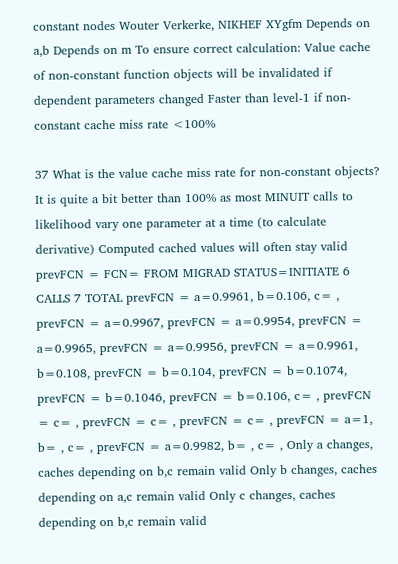constant nodes Wouter Verkerke, NIKHEF XYgfm Depends on a,b Depends on m To ensure correct calculation: Value cache of non-constant function objects will be invalidated if dependent parameters changed Faster than level-1 if non-constant cache miss rate <100%

37 What is the value cache miss rate for non-constant objects? It is quite a bit better than 100% as most MINUIT calls to likelihood vary one parameter at a time (to calculate derivative) Computed cached values will often stay valid prevFCN = FCN= FROM MIGRAD STATUS=INITIATE 6 CALLS 7 TOTAL prevFCN = a=0.9961, b=0.106, c= , prevFCN = a=0.9967, prevFCN = a=0.9954, prevFCN = a=0.9965, prevFCN = a=0.9956, prevFCN = a=0.9961, b=0.108, prevFCN = b=0.104, prevFCN = b=0.1074, prevFCN = b=0.1046, prevFCN = b=0.106, c= , prevFCN = c= , prevFCN = c= , prevFCN = c= , prevFCN = a=1, b= , c= , prevFCN = a=0.9982, b= , c= , Only a changes, caches depending on b,c remain valid Only b changes, caches depending on a,c remain valid Only c changes, caches depending on b,c remain valid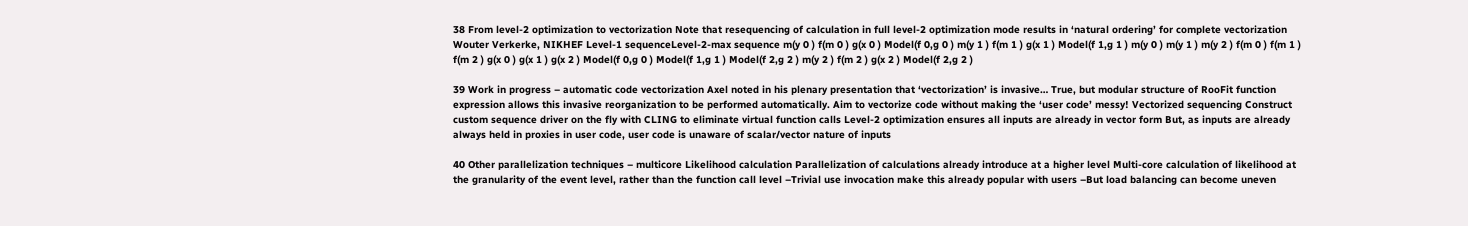38 From level-2 optimization to vectorization Note that resequencing of calculation in full level-2 optimization mode results in ‘natural ordering’ for complete vectorization Wouter Verkerke, NIKHEF Level-1 sequenceLevel-2-max sequence m(y 0 ) f(m 0 ) g(x 0 ) Model(f 0,g 0 ) m(y 1 ) f(m 1 ) g(x 1 ) Model(f 1,g 1 ) m(y 0 ) m(y 1 ) m(y 2 ) f(m 0 ) f(m 1 ) f(m 2 ) g(x 0 ) g(x 1 ) g(x 2 ) Model(f 0,g 0 ) Model(f 1,g 1 ) Model(f 2,g 2 ) m(y 2 ) f(m 2 ) g(x 2 ) Model(f 2,g 2 )

39 Work in progress – automatic code vectorization Axel noted in his plenary presentation that ‘vectorization’ is invasive… True, but modular structure of RooFit function expression allows this invasive reorganization to be performed automatically. Aim to vectorize code without making the ‘user code’ messy! Vectorized sequencing Construct custom sequence driver on the fly with CLING to eliminate virtual function calls Level-2 optimization ensures all inputs are already in vector form But, as inputs are already always held in proxies in user code, user code is unaware of scalar/vector nature of inputs

40 Other parallelization techniques – multicore Likelihood calculation Parallelization of calculations already introduce at a higher level Multi-core calculation of likelihood at the granularity of the event level, rather than the function call level –Trivial use invocation make this already popular with users –But load balancing can become uneven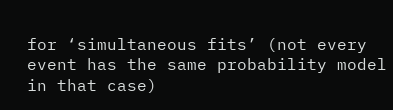for ‘simultaneous fits’ (not every event has the same probability model in that case)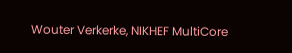Wouter Verkerke, NIKHEF MultiCore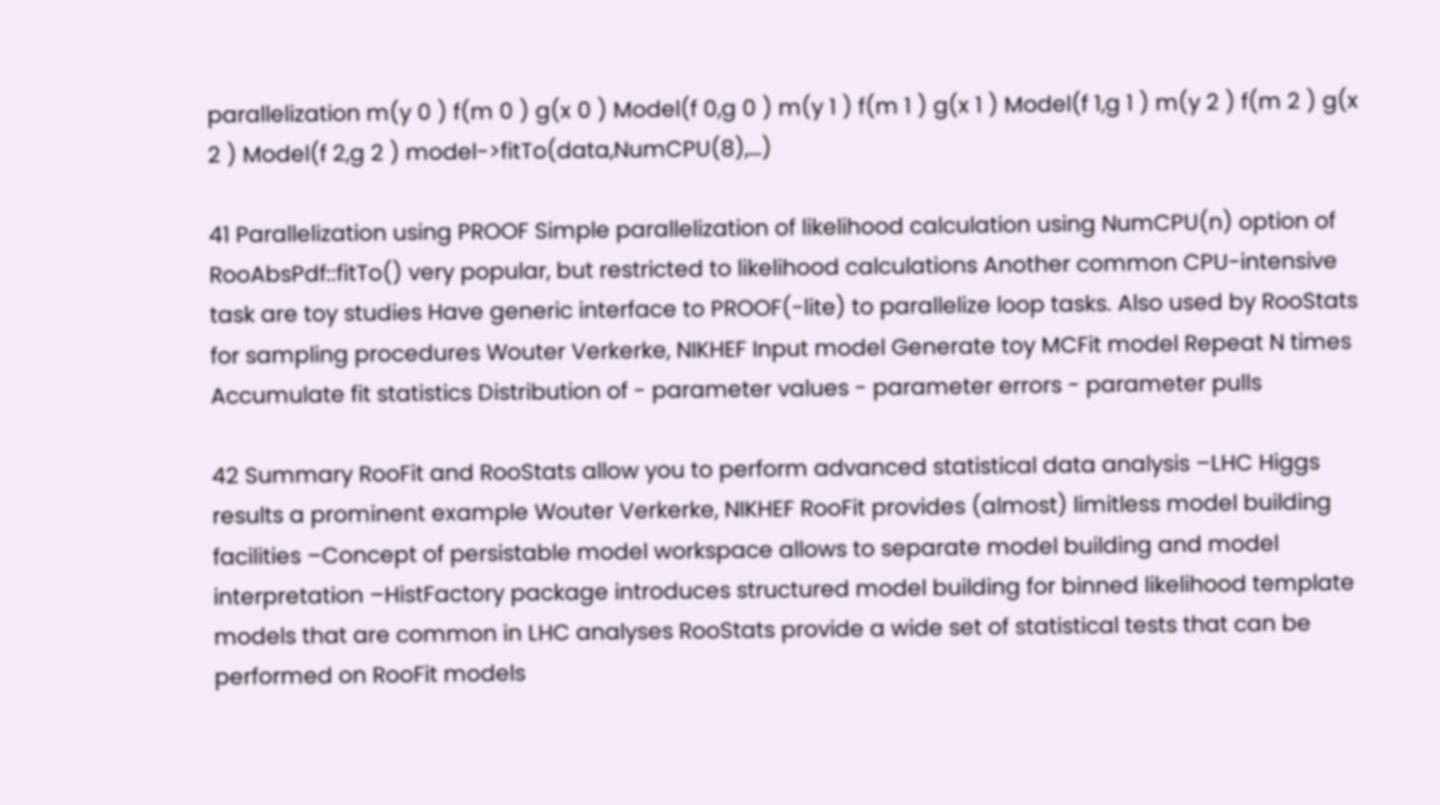parallelization m(y 0 ) f(m 0 ) g(x 0 ) Model(f 0,g 0 ) m(y 1 ) f(m 1 ) g(x 1 ) Model(f 1,g 1 ) m(y 2 ) f(m 2 ) g(x 2 ) Model(f 2,g 2 ) model->fitTo(data,NumCPU(8),…)

41 Parallelization using PROOF Simple parallelization of likelihood calculation using NumCPU(n) option of RooAbsPdf::fitTo() very popular, but restricted to likelihood calculations Another common CPU-intensive task are toy studies Have generic interface to PROOF(-lite) to parallelize loop tasks. Also used by RooStats for sampling procedures Wouter Verkerke, NIKHEF Input model Generate toy MCFit model Repeat N times Accumulate fit statistics Distribution of - parameter values - parameter errors - parameter pulls

42 Summary RooFit and RooStats allow you to perform advanced statistical data analysis –LHC Higgs results a prominent example Wouter Verkerke, NIKHEF RooFit provides (almost) limitless model building facilities –Concept of persistable model workspace allows to separate model building and model interpretation –HistFactory package introduces structured model building for binned likelihood template models that are common in LHC analyses RooStats provide a wide set of statistical tests that can be performed on RooFit models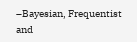–Bayesian, Frequentist and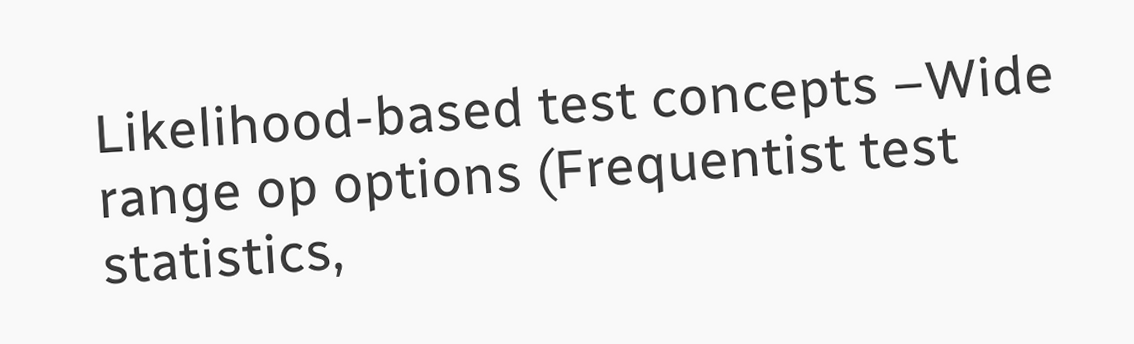Likelihood-based test concepts –Wide range op options (Frequentist test statistics,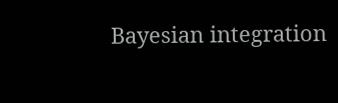Bayesian integration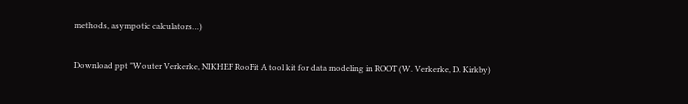methods, asympotic calculators…)

Download ppt "Wouter Verkerke, NIKHEF RooFit A tool kit for data modeling in ROOT (W. Verkerke, D. Kirkby)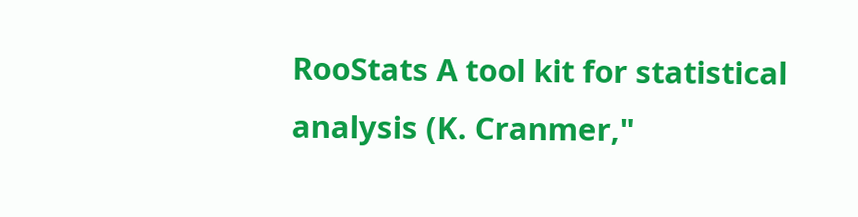RooStats A tool kit for statistical analysis (K. Cranmer,"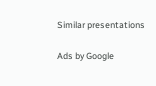Similar presentations

Ads by Google